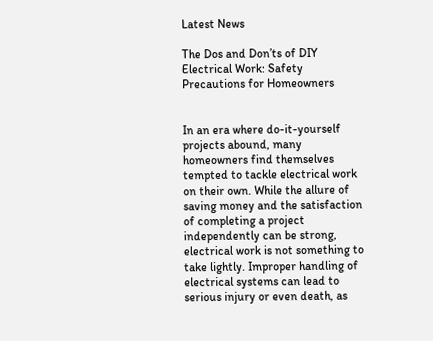Latest News

The Dos and Don’ts of DIY Electrical Work: Safety Precautions for Homeowners


In an era where do-it-yourself projects abound, many homeowners find themselves tempted to tackle electrical work on their own. While the allure of saving money and the satisfaction of completing a project independently can be strong, electrical work is not something to take lightly. Improper handling of electrical systems can lead to serious injury or even death, as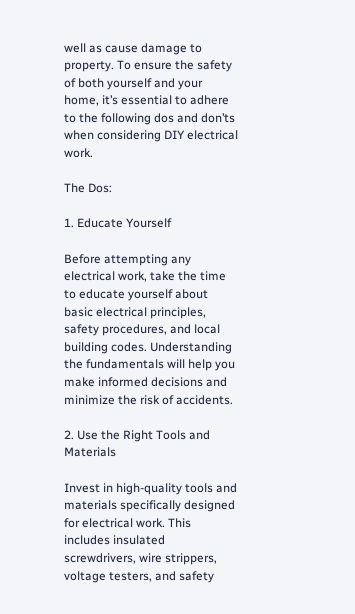well as cause damage to property. To ensure the safety of both yourself and your home, it’s essential to adhere to the following dos and don’ts when considering DIY electrical work.

The Dos:

1. Educate Yourself

Before attempting any electrical work, take the time to educate yourself about basic electrical principles, safety procedures, and local building codes. Understanding the fundamentals will help you make informed decisions and minimize the risk of accidents.

2. Use the Right Tools and Materials

Invest in high-quality tools and materials specifically designed for electrical work. This includes insulated screwdrivers, wire strippers, voltage testers, and safety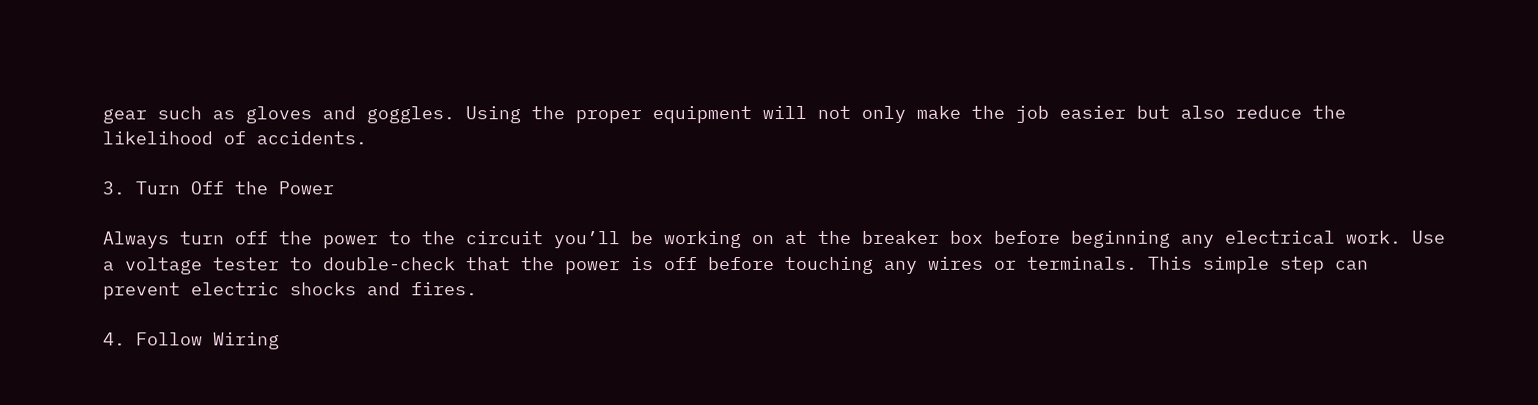gear such as gloves and goggles. Using the proper equipment will not only make the job easier but also reduce the likelihood of accidents.

3. Turn Off the Power

Always turn off the power to the circuit you’ll be working on at the breaker box before beginning any electrical work. Use a voltage tester to double-check that the power is off before touching any wires or terminals. This simple step can prevent electric shocks and fires.

4. Follow Wiring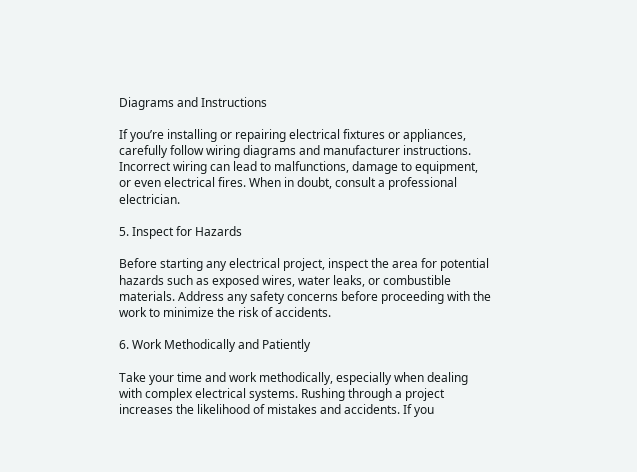Diagrams and Instructions

If you’re installing or repairing electrical fixtures or appliances, carefully follow wiring diagrams and manufacturer instructions. Incorrect wiring can lead to malfunctions, damage to equipment, or even electrical fires. When in doubt, consult a professional electrician.

5. Inspect for Hazards

Before starting any electrical project, inspect the area for potential hazards such as exposed wires, water leaks, or combustible materials. Address any safety concerns before proceeding with the work to minimize the risk of accidents.

6. Work Methodically and Patiently

Take your time and work methodically, especially when dealing with complex electrical systems. Rushing through a project increases the likelihood of mistakes and accidents. If you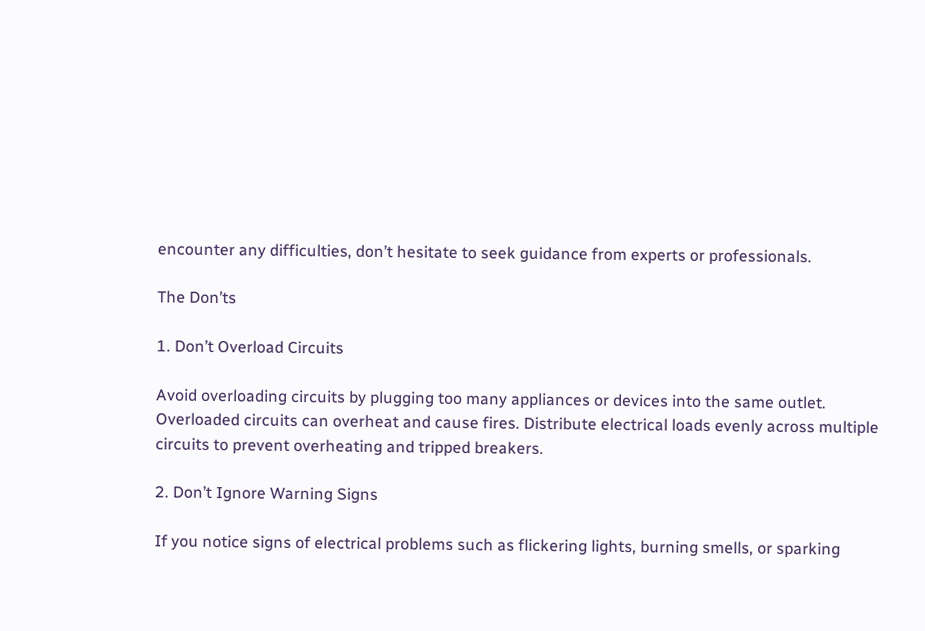encounter any difficulties, don’t hesitate to seek guidance from experts or professionals.

The Don’ts

1. Don’t Overload Circuits

Avoid overloading circuits by plugging too many appliances or devices into the same outlet. Overloaded circuits can overheat and cause fires. Distribute electrical loads evenly across multiple circuits to prevent overheating and tripped breakers.

2. Don’t Ignore Warning Signs

If you notice signs of electrical problems such as flickering lights, burning smells, or sparking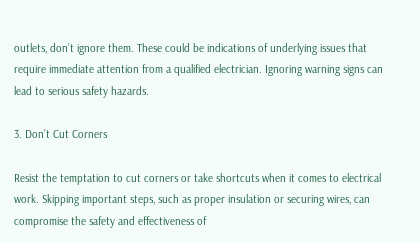outlets, don’t ignore them. These could be indications of underlying issues that require immediate attention from a qualified electrician. Ignoring warning signs can lead to serious safety hazards.

3. Don’t Cut Corners

Resist the temptation to cut corners or take shortcuts when it comes to electrical work. Skipping important steps, such as proper insulation or securing wires, can compromise the safety and effectiveness of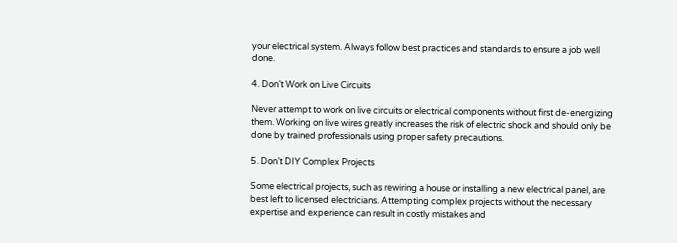your electrical system. Always follow best practices and standards to ensure a job well done.

4. Don’t Work on Live Circuits

Never attempt to work on live circuits or electrical components without first de-energizing them. Working on live wires greatly increases the risk of electric shock and should only be done by trained professionals using proper safety precautions.

5. Don’t DIY Complex Projects

Some electrical projects, such as rewiring a house or installing a new electrical panel, are best left to licensed electricians. Attempting complex projects without the necessary expertise and experience can result in costly mistakes and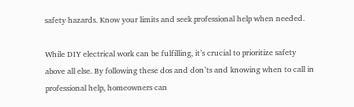safety hazards. Know your limits and seek professional help when needed.

While DIY electrical work can be fulfilling, it’s crucial to prioritize safety above all else. By following these dos and don’ts and knowing when to call in professional help, homeowners can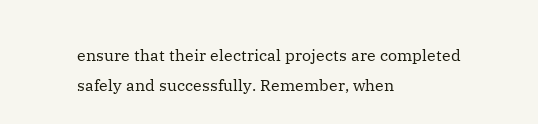ensure that their electrical projects are completed safely and successfully. Remember, when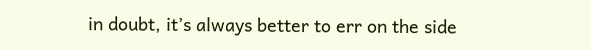in doubt, it’s always better to err on the side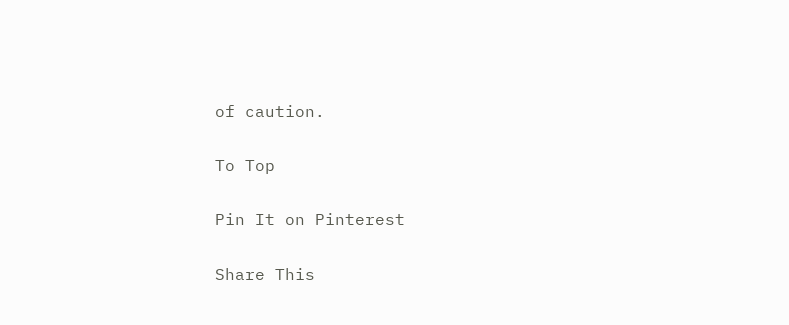of caution.

To Top

Pin It on Pinterest

Share This